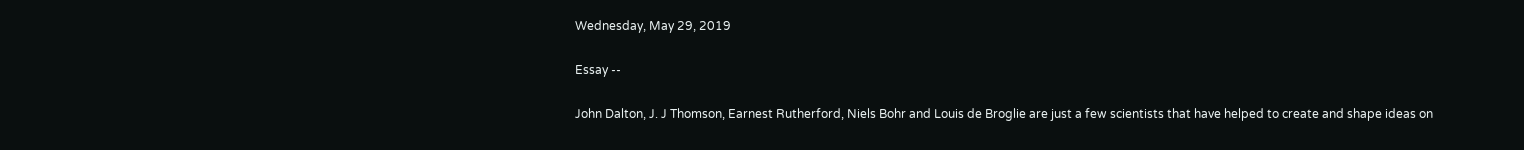Wednesday, May 29, 2019

Essay --

John Dalton, J. J Thomson, Earnest Rutherford, Niels Bohr and Louis de Broglie are just a few scientists that have helped to create and shape ideas on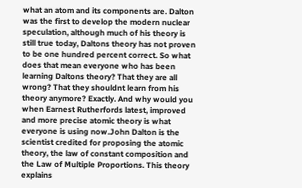what an atom and its components are. Dalton was the first to develop the modern nuclear speculation, although much of his theory is still true today, Daltons theory has not proven to be one hundred percent correct. So what does that mean everyone who has been learning Daltons theory? That they are all wrong? That they shouldnt learn from his theory anymore? Exactly. And why would you when Earnest Rutherfords latest, improved and more precise atomic theory is what everyone is using now.John Dalton is the scientist credited for proposing the atomic theory, the law of constant composition and the Law of Multiple Proportions. This theory explains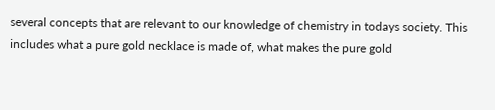several concepts that are relevant to our knowledge of chemistry in todays society. This includes what a pure gold necklace is made of, what makes the pure gold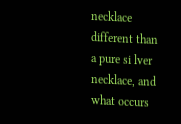necklace different than a pure si lver necklace, and what occurs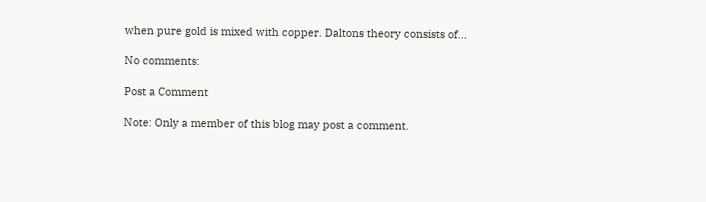when pure gold is mixed with copper. Daltons theory consists of...

No comments:

Post a Comment

Note: Only a member of this blog may post a comment.